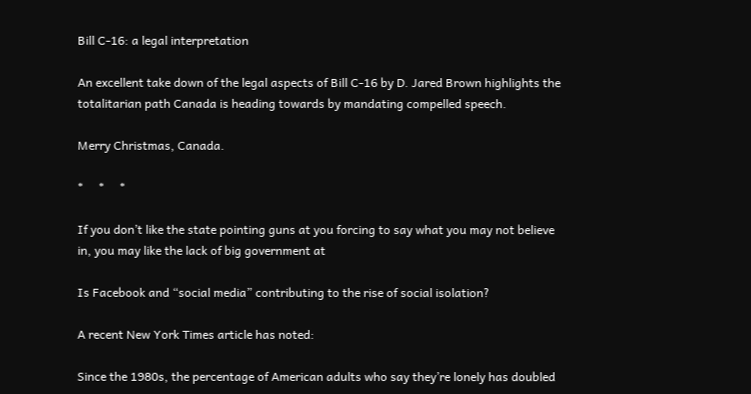Bill C-16: a legal interpretation

An excellent take down of the legal aspects of Bill C-16 by D. Jared Brown highlights the totalitarian path Canada is heading towards by mandating compelled speech.

Merry Christmas, Canada.

*     *     *

If you don’t like the state pointing guns at you forcing to say what you may not believe in, you may like the lack of big government at

Is Facebook and “social media” contributing to the rise of social isolation?

A recent New York Times article has noted:

Since the 1980s, the percentage of American adults who say they’re lonely has doubled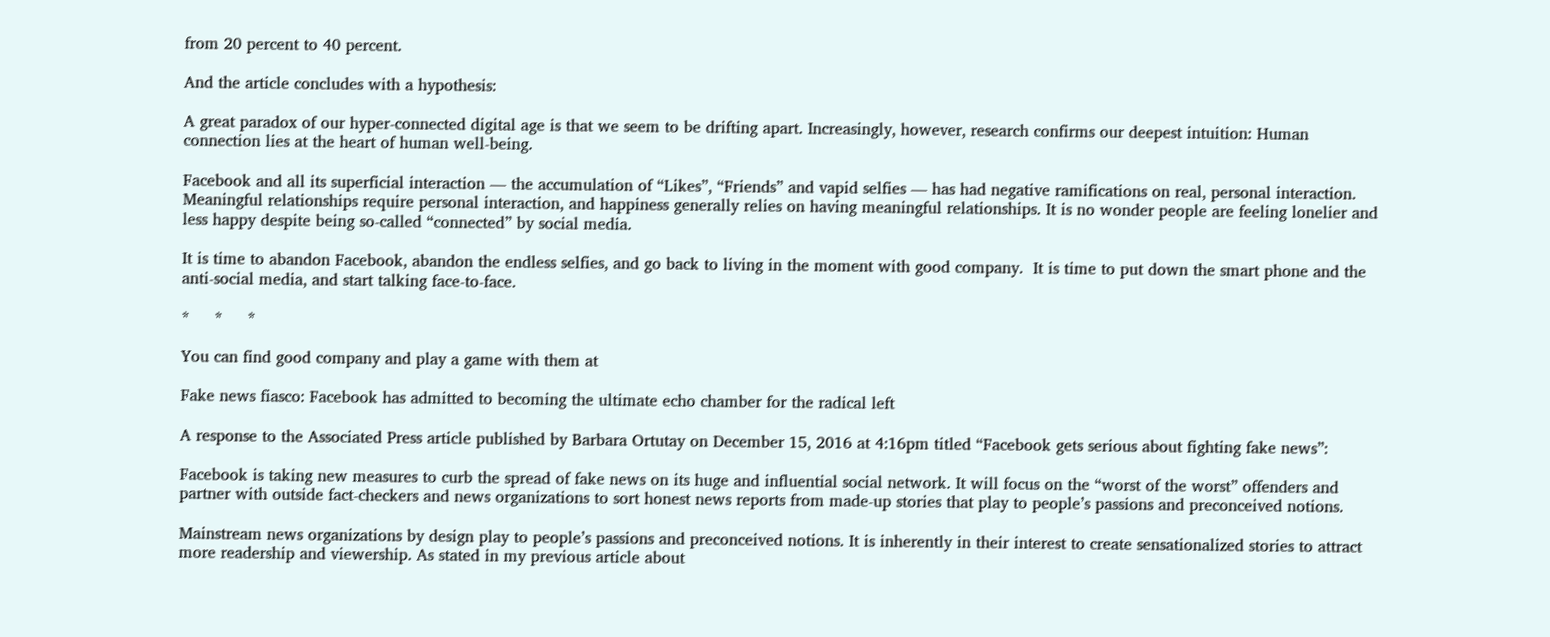from 20 percent to 40 percent.

And the article concludes with a hypothesis:

A great paradox of our hyper-connected digital age is that we seem to be drifting apart. Increasingly, however, research confirms our deepest intuition: Human connection lies at the heart of human well-being.

Facebook and all its superficial interaction — the accumulation of “Likes”, “Friends” and vapid selfies — has had negative ramifications on real, personal interaction. Meaningful relationships require personal interaction, and happiness generally relies on having meaningful relationships. It is no wonder people are feeling lonelier and less happy despite being so-called “connected” by social media.

It is time to abandon Facebook, abandon the endless selfies, and go back to living in the moment with good company.  It is time to put down the smart phone and the anti-social media, and start talking face-to-face.

*     *     *

You can find good company and play a game with them at

Fake news fiasco: Facebook has admitted to becoming the ultimate echo chamber for the radical left

A response to the Associated Press article published by Barbara Ortutay on December 15, 2016 at 4:16pm titled “Facebook gets serious about fighting fake news”:

Facebook is taking new measures to curb the spread of fake news on its huge and influential social network. It will focus on the “worst of the worst” offenders and partner with outside fact-checkers and news organizations to sort honest news reports from made-up stories that play to people’s passions and preconceived notions.

Mainstream news organizations by design play to people’s passions and preconceived notions. It is inherently in their interest to create sensationalized stories to attract more readership and viewership. As stated in my previous article about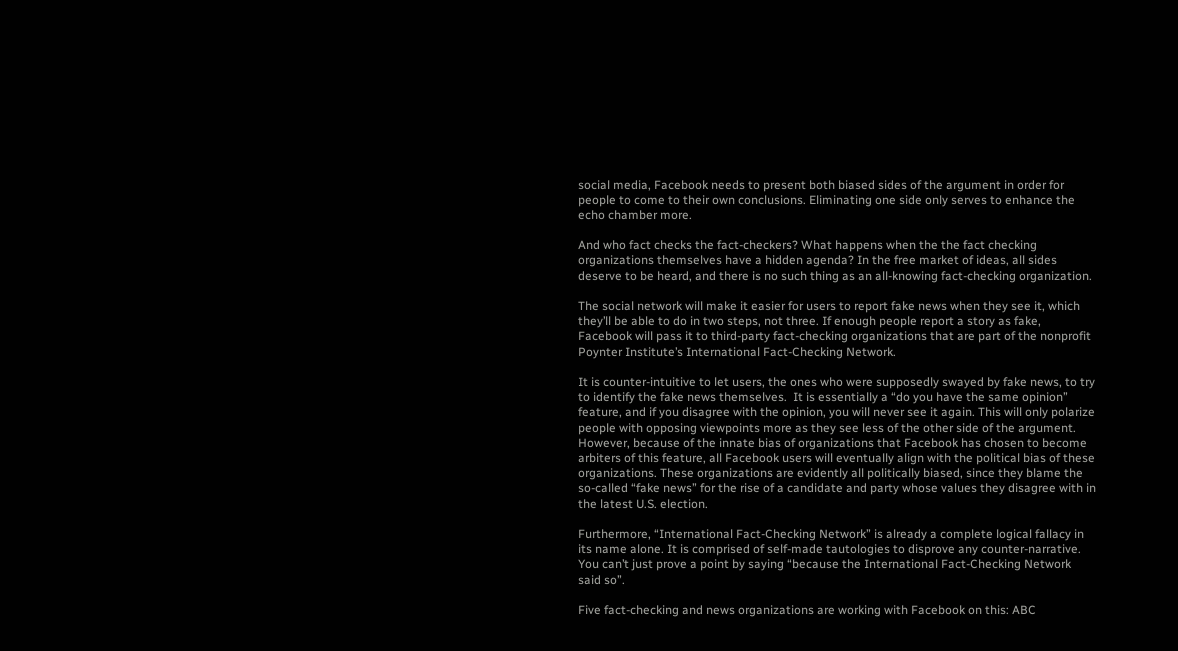social media, Facebook needs to present both biased sides of the argument in order for people to come to their own conclusions. Eliminating one side only serves to enhance the echo chamber more.

And who fact checks the fact-checkers? What happens when the the fact checking organizations themselves have a hidden agenda? In the free market of ideas, all sides deserve to be heard, and there is no such thing as an all-knowing fact-checking organization.

The social network will make it easier for users to report fake news when they see it, which they’ll be able to do in two steps, not three. If enough people report a story as fake, Facebook will pass it to third-party fact-checking organizations that are part of the nonprofit Poynter Institute’s International Fact-Checking Network.

It is counter-intuitive to let users, the ones who were supposedly swayed by fake news, to try to identify the fake news themselves.  It is essentially a “do you have the same opinion” feature, and if you disagree with the opinion, you will never see it again. This will only polarize people with opposing viewpoints more as they see less of the other side of the argument. However, because of the innate bias of organizations that Facebook has chosen to become arbiters of this feature, all Facebook users will eventually align with the political bias of these organizations. These organizations are evidently all politically biased, since they blame the so-called “fake news” for the rise of a candidate and party whose values they disagree with in the latest U.S. election.

Furthermore, “International Fact-Checking Network” is already a complete logical fallacy in its name alone. It is comprised of self-made tautologies to disprove any counter-narrative. You can’t just prove a point by saying “because the International Fact-Checking Network said so”.

Five fact-checking and news organizations are working with Facebook on this: ABC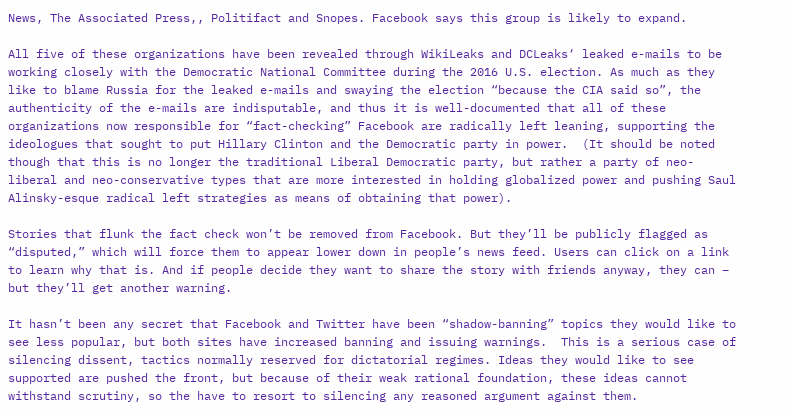News, The Associated Press,, Politifact and Snopes. Facebook says this group is likely to expand.

All five of these organizations have been revealed through WikiLeaks and DCLeaks‘ leaked e-mails to be working closely with the Democratic National Committee during the 2016 U.S. election. As much as they like to blame Russia for the leaked e-mails and swaying the election “because the CIA said so”, the authenticity of the e-mails are indisputable, and thus it is well-documented that all of these organizations now responsible for “fact-checking” Facebook are radically left leaning, supporting the ideologues that sought to put Hillary Clinton and the Democratic party in power.  (It should be noted though that this is no longer the traditional Liberal Democratic party, but rather a party of neo-liberal and neo-conservative types that are more interested in holding globalized power and pushing Saul Alinsky-esque radical left strategies as means of obtaining that power).

Stories that flunk the fact check won’t be removed from Facebook. But they’ll be publicly flagged as “disputed,” which will force them to appear lower down in people’s news feed. Users can click on a link to learn why that is. And if people decide they want to share the story with friends anyway, they can – but they’ll get another warning.

It hasn’t been any secret that Facebook and Twitter have been “shadow-banning” topics they would like to see less popular, but both sites have increased banning and issuing warnings.  This is a serious case of silencing dissent, tactics normally reserved for dictatorial regimes. Ideas they would like to see supported are pushed the front, but because of their weak rational foundation, these ideas cannot withstand scrutiny, so the have to resort to silencing any reasoned argument against them.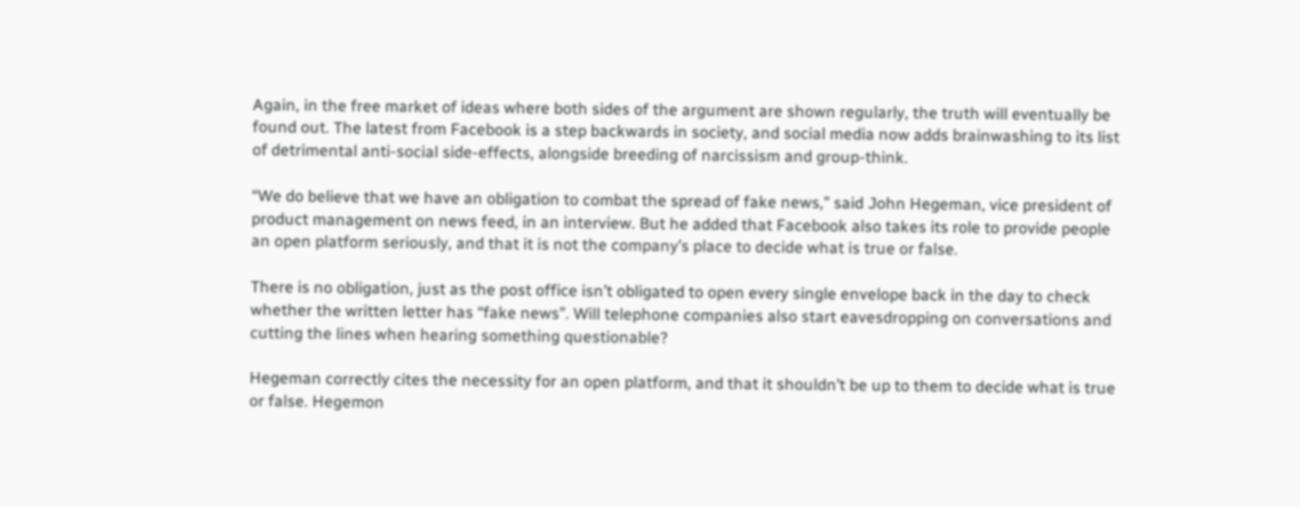Again, in the free market of ideas where both sides of the argument are shown regularly, the truth will eventually be found out. The latest from Facebook is a step backwards in society, and social media now adds brainwashing to its list of detrimental anti-social side-effects, alongside breeding of narcissism and group-think.

“We do believe that we have an obligation to combat the spread of fake news,” said John Hegeman, vice president of product management on news feed, in an interview. But he added that Facebook also takes its role to provide people an open platform seriously, and that it is not the company’s place to decide what is true or false.

There is no obligation, just as the post office isn’t obligated to open every single envelope back in the day to check whether the written letter has “fake news”. Will telephone companies also start eavesdropping on conversations and cutting the lines when hearing something questionable?

Hegeman correctly cites the necessity for an open platform, and that it shouldn’t be up to them to decide what is true or false. Hegemon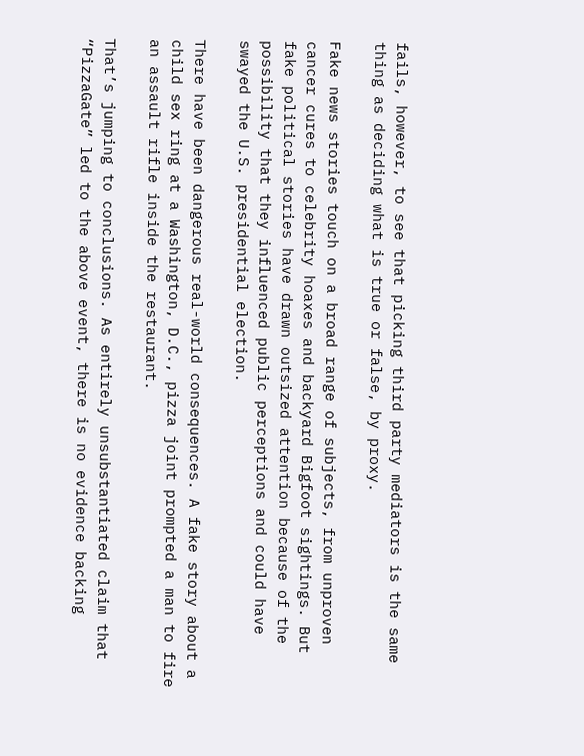fails, however, to see that picking third party mediators is the same thing as deciding what is true or false, by proxy.

Fake news stories touch on a broad range of subjects, from unproven cancer cures to celebrity hoaxes and backyard Bigfoot sightings. But fake political stories have drawn outsized attention because of the possibility that they influenced public perceptions and could have swayed the U.S. presidential election.

There have been dangerous real-world consequences. A fake story about a child sex ring at a Washington, D.C., pizza joint prompted a man to fire an assault rifle inside the restaurant.

That’s jumping to conclusions. As entirely unsubstantiated claim that “PizzaGate” led to the above event, there is no evidence backing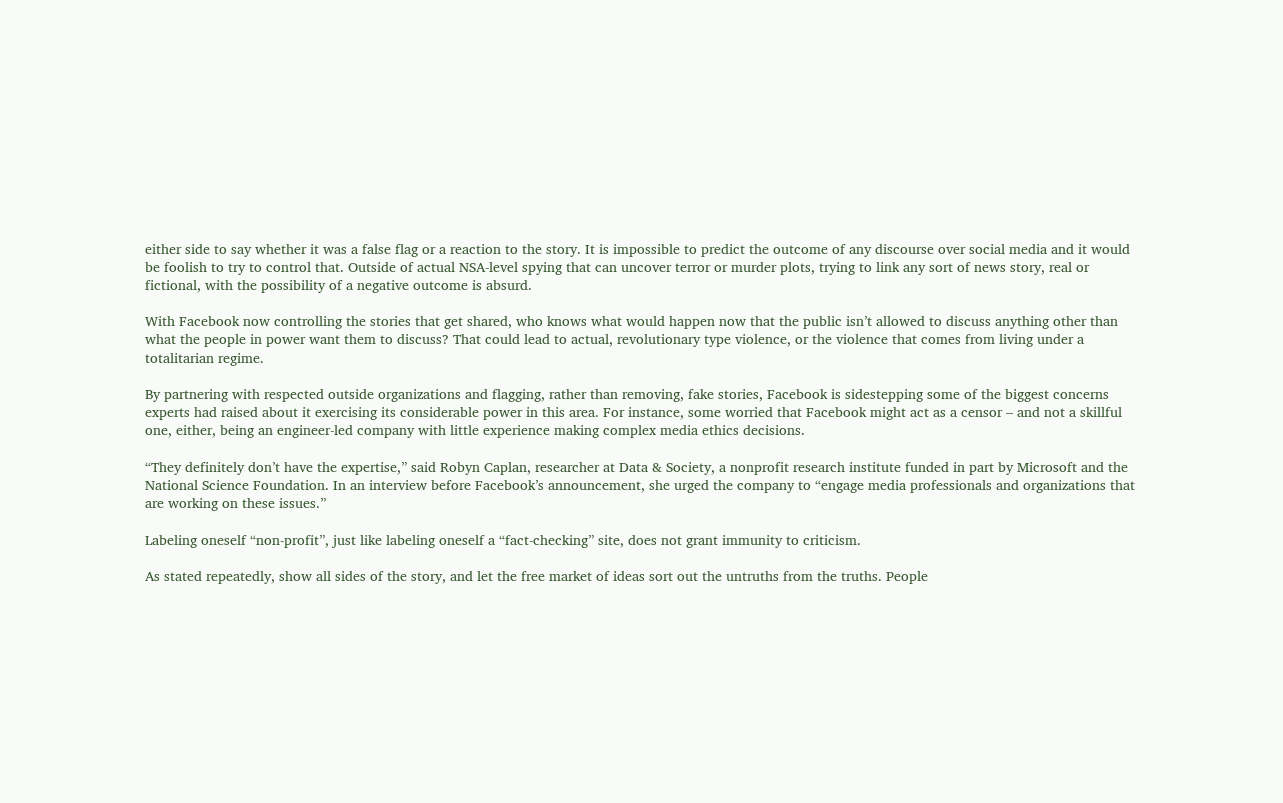either side to say whether it was a false flag or a reaction to the story. It is impossible to predict the outcome of any discourse over social media and it would be foolish to try to control that. Outside of actual NSA-level spying that can uncover terror or murder plots, trying to link any sort of news story, real or fictional, with the possibility of a negative outcome is absurd.

With Facebook now controlling the stories that get shared, who knows what would happen now that the public isn’t allowed to discuss anything other than what the people in power want them to discuss? That could lead to actual, revolutionary type violence, or the violence that comes from living under a totalitarian regime.

By partnering with respected outside organizations and flagging, rather than removing, fake stories, Facebook is sidestepping some of the biggest concerns experts had raised about it exercising its considerable power in this area. For instance, some worried that Facebook might act as a censor – and not a skillful one, either, being an engineer-led company with little experience making complex media ethics decisions.

“They definitely don’t have the expertise,” said Robyn Caplan, researcher at Data & Society, a nonprofit research institute funded in part by Microsoft and the National Science Foundation. In an interview before Facebook’s announcement, she urged the company to “engage media professionals and organizations that are working on these issues.”

Labeling oneself “non-profit”, just like labeling oneself a “fact-checking” site, does not grant immunity to criticism.

As stated repeatedly, show all sides of the story, and let the free market of ideas sort out the untruths from the truths. People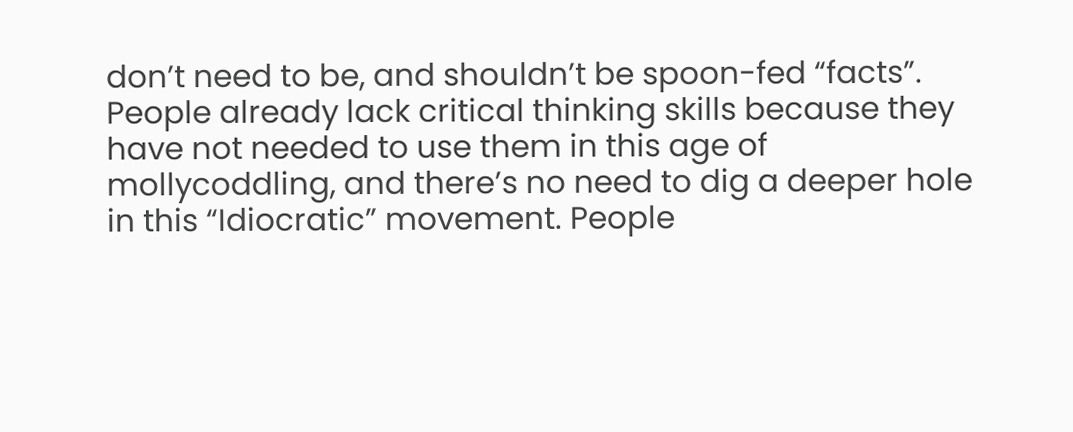don’t need to be, and shouldn’t be spoon-fed “facts”. People already lack critical thinking skills because they have not needed to use them in this age of mollycoddling, and there’s no need to dig a deeper hole in this “Idiocratic” movement. People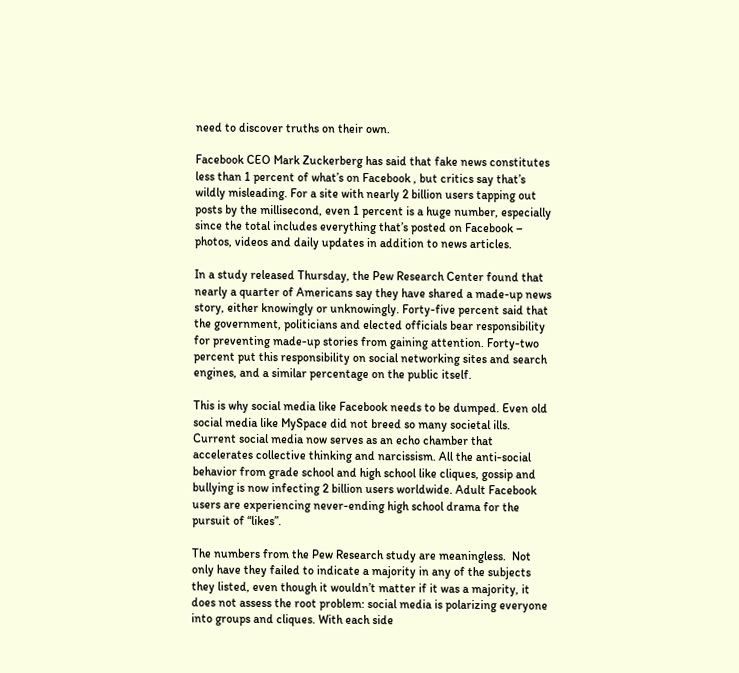need to discover truths on their own.

Facebook CEO Mark Zuckerberg has said that fake news constitutes less than 1 percent of what’s on Facebook , but critics say that’s wildly misleading. For a site with nearly 2 billion users tapping out posts by the millisecond, even 1 percent is a huge number, especially since the total includes everything that’s posted on Facebook – photos, videos and daily updates in addition to news articles.

In a study released Thursday, the Pew Research Center found that nearly a quarter of Americans say they have shared a made-up news story, either knowingly or unknowingly. Forty-five percent said that the government, politicians and elected officials bear responsibility for preventing made-up stories from gaining attention. Forty-two percent put this responsibility on social networking sites and search engines, and a similar percentage on the public itself.

This is why social media like Facebook needs to be dumped. Even old social media like MySpace did not breed so many societal ills. Current social media now serves as an echo chamber that accelerates collective thinking and narcissism. All the anti-social behavior from grade school and high school like cliques, gossip and bullying is now infecting 2 billion users worldwide. Adult Facebook users are experiencing never-ending high school drama for the pursuit of “likes”.

The numbers from the Pew Research study are meaningless.  Not only have they failed to indicate a majority in any of the subjects they listed, even though it wouldn’t matter if it was a majority, it does not assess the root problem: social media is polarizing everyone into groups and cliques. With each side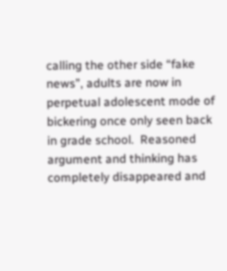calling the other side “fake news”, adults are now in perpetual adolescent mode of bickering once only seen back in grade school.  Reasoned argument and thinking has completely disappeared and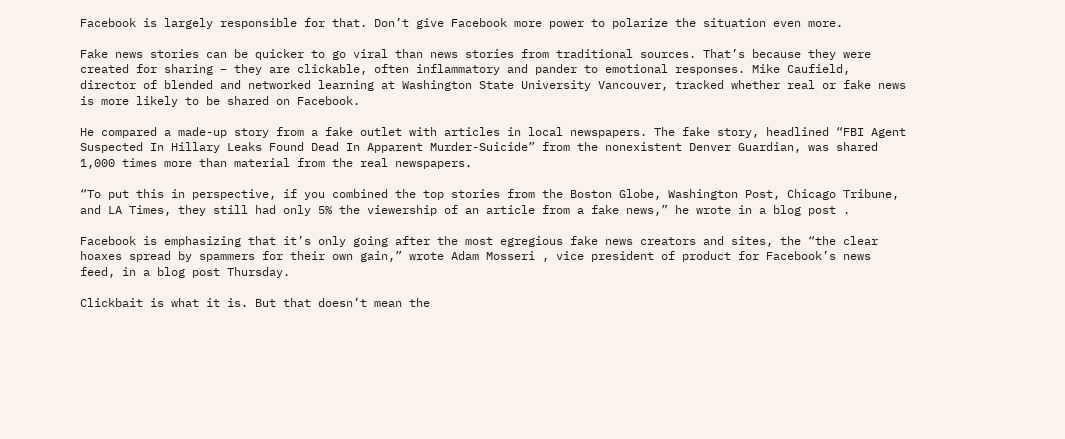Facebook is largely responsible for that. Don’t give Facebook more power to polarize the situation even more.

Fake news stories can be quicker to go viral than news stories from traditional sources. That’s because they were created for sharing – they are clickable, often inflammatory and pander to emotional responses. Mike Caufield, director of blended and networked learning at Washington State University Vancouver, tracked whether real or fake news is more likely to be shared on Facebook.

He compared a made-up story from a fake outlet with articles in local newspapers. The fake story, headlined “FBI Agent Suspected In Hillary Leaks Found Dead In Apparent Murder-Suicide” from the nonexistent Denver Guardian, was shared 1,000 times more than material from the real newspapers.

“To put this in perspective, if you combined the top stories from the Boston Globe, Washington Post, Chicago Tribune, and LA Times, they still had only 5% the viewership of an article from a fake news,” he wrote in a blog post .

Facebook is emphasizing that it’s only going after the most egregious fake news creators and sites, the “the clear hoaxes spread by spammers for their own gain,” wrote Adam Mosseri , vice president of product for Facebook’s news feed, in a blog post Thursday.

Clickbait is what it is. But that doesn’t mean the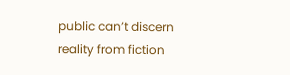public can’t discern reality from fiction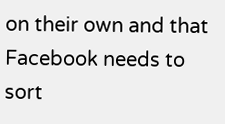on their own and that Facebook needs to sort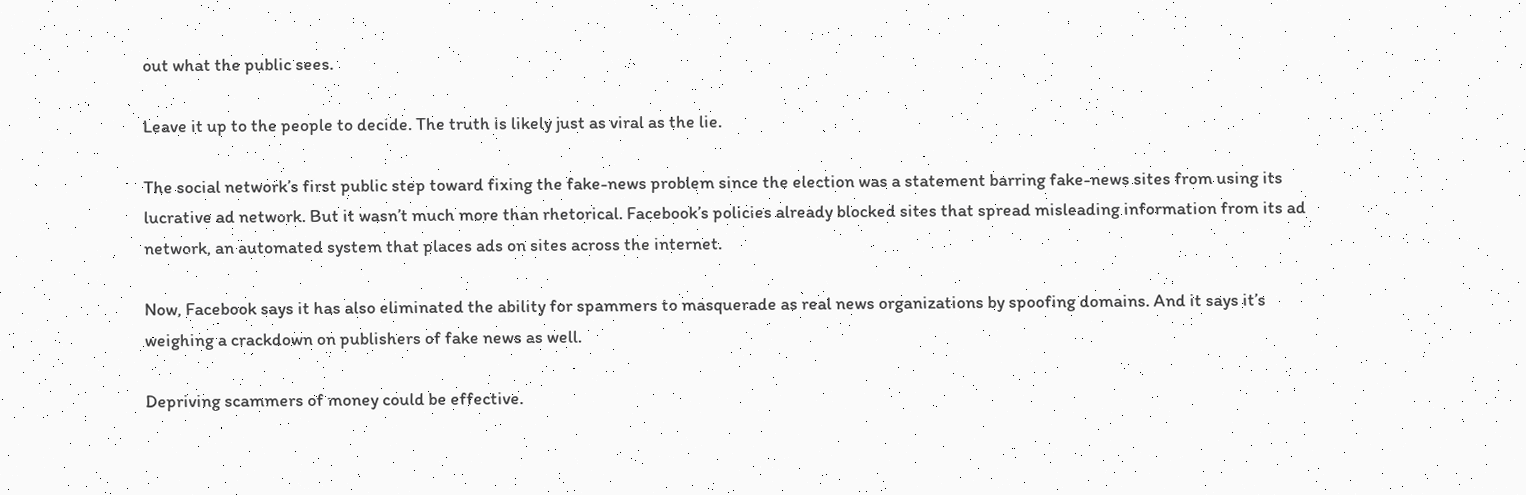out what the public sees.

Leave it up to the people to decide. The truth is likely just as viral as the lie.

The social network’s first public step toward fixing the fake-news problem since the election was a statement barring fake-news sites from using its lucrative ad network. But it wasn’t much more than rhetorical. Facebook’s policies already blocked sites that spread misleading information from its ad network, an automated system that places ads on sites across the internet.

Now, Facebook says it has also eliminated the ability for spammers to masquerade as real news organizations by spoofing domains. And it says it’s weighing a crackdown on publishers of fake news as well.

Depriving scammers of money could be effective.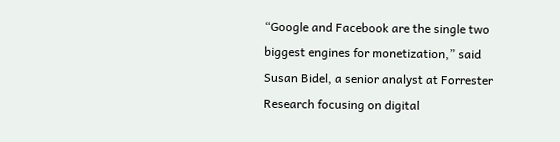“Google and Facebook are the single two biggest engines for monetization,” said Susan Bidel, a senior analyst at Forrester Research focusing on digital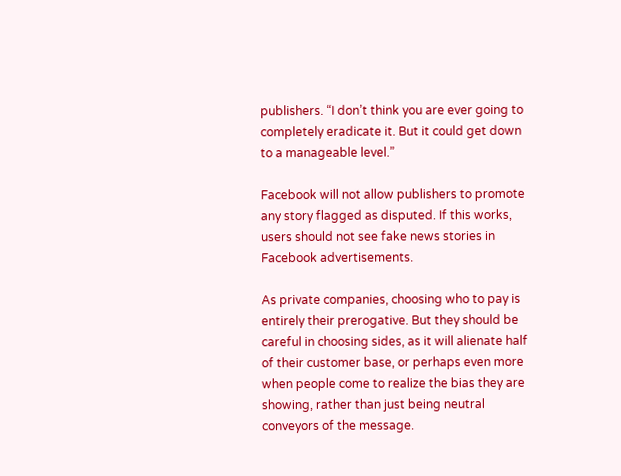publishers. “I don’t think you are ever going to completely eradicate it. But it could get down to a manageable level.”

Facebook will not allow publishers to promote any story flagged as disputed. If this works, users should not see fake news stories in Facebook advertisements.

As private companies, choosing who to pay is entirely their prerogative. But they should be careful in choosing sides, as it will alienate half of their customer base, or perhaps even more when people come to realize the bias they are showing, rather than just being neutral conveyors of the message.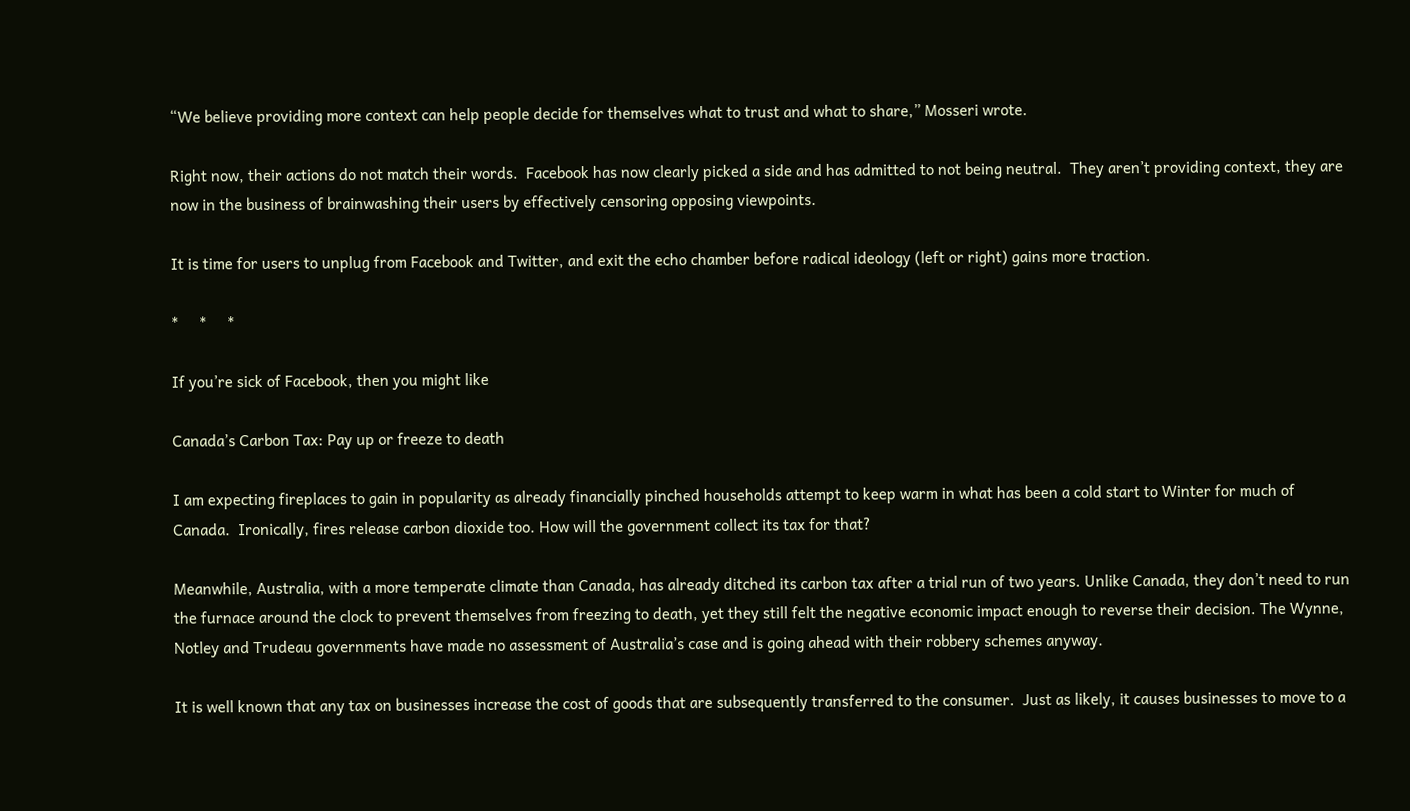“We believe providing more context can help people decide for themselves what to trust and what to share,” Mosseri wrote.

Right now, their actions do not match their words.  Facebook has now clearly picked a side and has admitted to not being neutral.  They aren’t providing context, they are now in the business of brainwashing their users by effectively censoring opposing viewpoints.

It is time for users to unplug from Facebook and Twitter, and exit the echo chamber before radical ideology (left or right) gains more traction.

*     *     *

If you’re sick of Facebook, then you might like

Canada’s Carbon Tax: Pay up or freeze to death

I am expecting fireplaces to gain in popularity as already financially pinched households attempt to keep warm in what has been a cold start to Winter for much of Canada.  Ironically, fires release carbon dioxide too. How will the government collect its tax for that?

Meanwhile, Australia, with a more temperate climate than Canada, has already ditched its carbon tax after a trial run of two years. Unlike Canada, they don’t need to run the furnace around the clock to prevent themselves from freezing to death, yet they still felt the negative economic impact enough to reverse their decision. The Wynne, Notley and Trudeau governments have made no assessment of Australia’s case and is going ahead with their robbery schemes anyway.

It is well known that any tax on businesses increase the cost of goods that are subsequently transferred to the consumer.  Just as likely, it causes businesses to move to a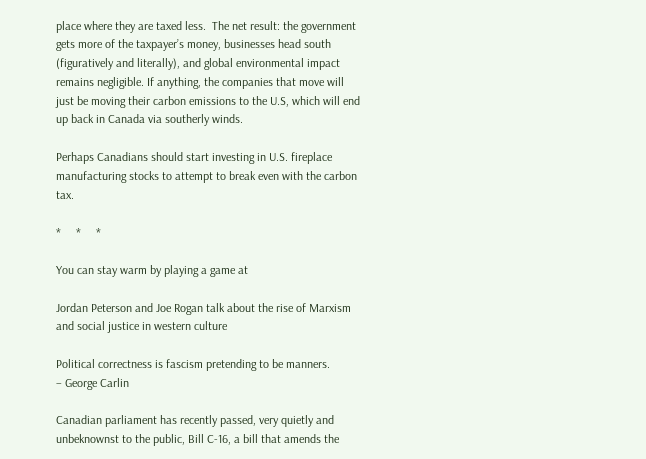place where they are taxed less.  The net result: the government gets more of the taxpayer’s money, businesses head south (figuratively and literally), and global environmental impact remains negligible. If anything, the companies that move will just be moving their carbon emissions to the U.S, which will end up back in Canada via southerly winds.

Perhaps Canadians should start investing in U.S. fireplace manufacturing stocks to attempt to break even with the carbon tax.

*     *     *

You can stay warm by playing a game at

Jordan Peterson and Joe Rogan talk about the rise of Marxism and social justice in western culture

Political correctness is fascism pretending to be manners.
– George Carlin

Canadian parliament has recently passed, very quietly and unbeknownst to the public, Bill C-16, a bill that amends the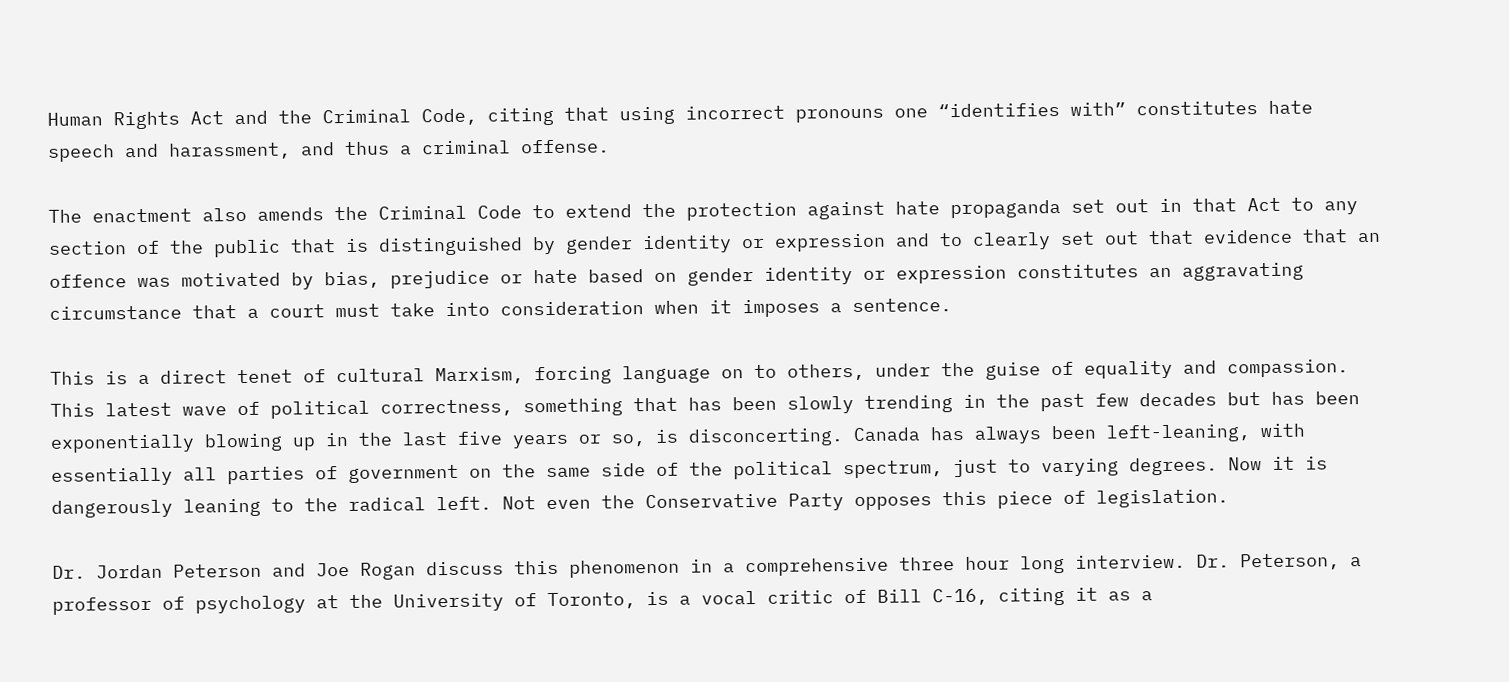Human Rights Act and the Criminal Code, citing that using incorrect pronouns one “identifies with” constitutes hate speech and harassment, and thus a criminal offense.

The enactment also amends the Criminal Code to extend the protection against hate propaganda set out in that Act to any section of the public that is distinguished by gender identity or expression and to clearly set out that evidence that an offence was motivated by bias, prejudice or hate based on gender identity or expression constitutes an aggravating circumstance that a court must take into consideration when it imposes a sentence.

This is a direct tenet of cultural Marxism, forcing language on to others, under the guise of equality and compassion. This latest wave of political correctness, something that has been slowly trending in the past few decades but has been exponentially blowing up in the last five years or so, is disconcerting. Canada has always been left-leaning, with essentially all parties of government on the same side of the political spectrum, just to varying degrees. Now it is dangerously leaning to the radical left. Not even the Conservative Party opposes this piece of legislation.

Dr. Jordan Peterson and Joe Rogan discuss this phenomenon in a comprehensive three hour long interview. Dr. Peterson, a professor of psychology at the University of Toronto, is a vocal critic of Bill C-16, citing it as a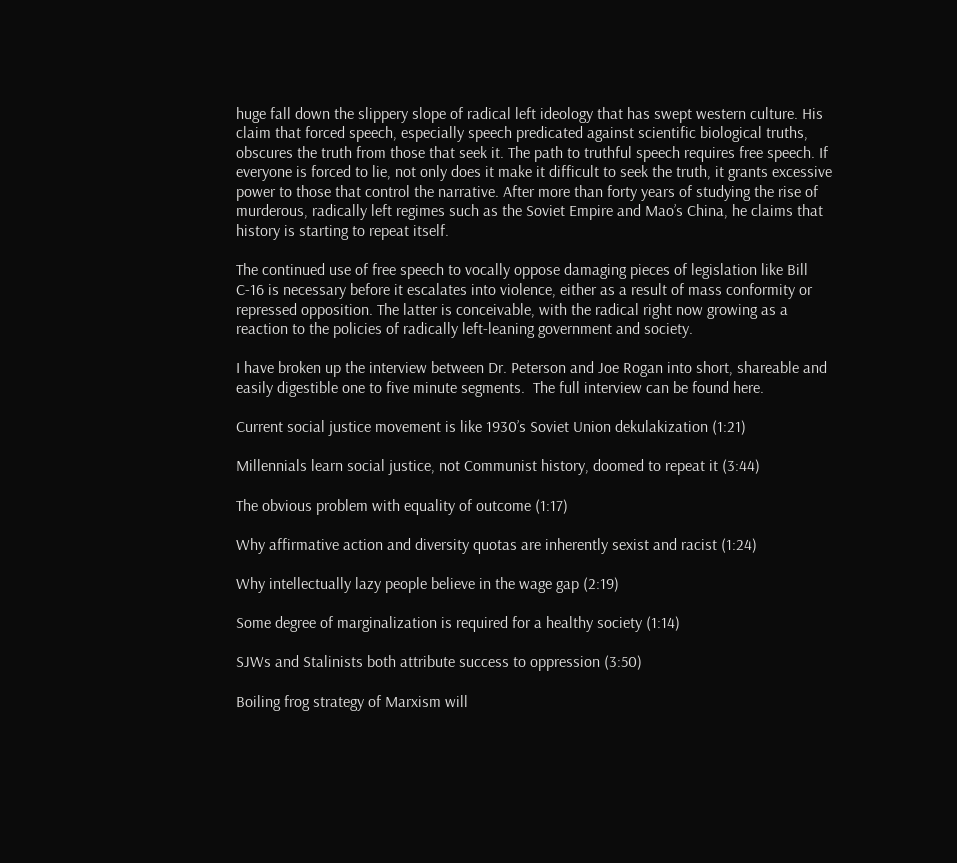huge fall down the slippery slope of radical left ideology that has swept western culture. His claim that forced speech, especially speech predicated against scientific biological truths, obscures the truth from those that seek it. The path to truthful speech requires free speech. If everyone is forced to lie, not only does it make it difficult to seek the truth, it grants excessive power to those that control the narrative. After more than forty years of studying the rise of murderous, radically left regimes such as the Soviet Empire and Mao’s China, he claims that history is starting to repeat itself.

The continued use of free speech to vocally oppose damaging pieces of legislation like Bill C-16 is necessary before it escalates into violence, either as a result of mass conformity or repressed opposition. The latter is conceivable, with the radical right now growing as a reaction to the policies of radically left-leaning government and society.

I have broken up the interview between Dr. Peterson and Joe Rogan into short, shareable and easily digestible one to five minute segments.  The full interview can be found here.

Current social justice movement is like 1930’s Soviet Union dekulakization (1:21)

Millennials learn social justice, not Communist history, doomed to repeat it (3:44)

The obvious problem with equality of outcome (1:17)

Why affirmative action and diversity quotas are inherently sexist and racist (1:24)

Why intellectually lazy people believe in the wage gap (2:19)

Some degree of marginalization is required for a healthy society (1:14)

SJWs and Stalinists both attribute success to oppression (3:50)

Boiling frog strategy of Marxism will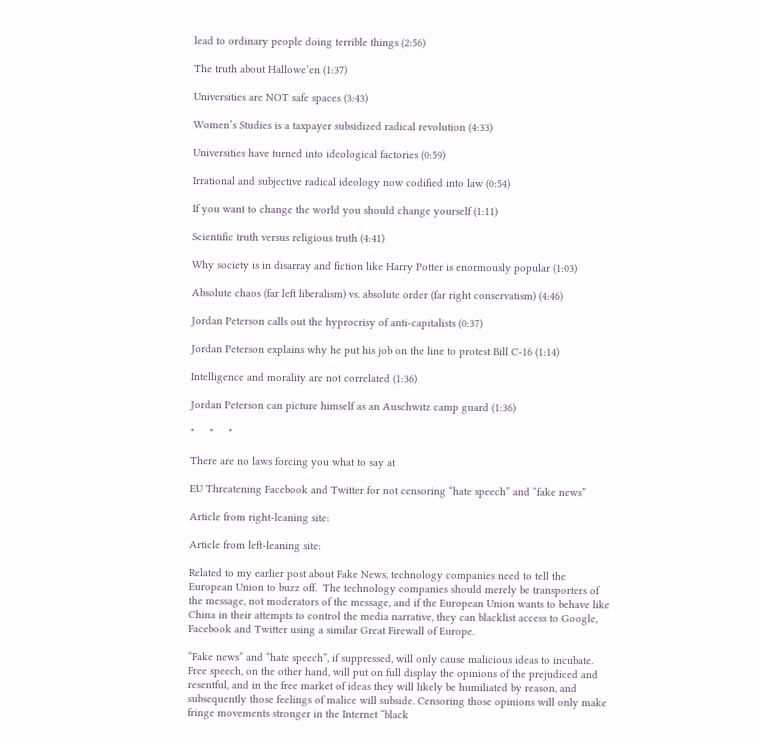lead to ordinary people doing terrible things (2:56)

The truth about Hallowe’en (1:37)

Universities are NOT safe spaces (3:43)

Women’s Studies is a taxpayer subsidized radical revolution (4:33)

Universities have turned into ideological factories (0:59)

Irrational and subjective radical ideology now codified into law (0:54)

If you want to change the world you should change yourself (1:11)

Scientific truth versus religious truth (4:41)

Why society is in disarray and fiction like Harry Potter is enormously popular (1:03)

Absolute chaos (far left liberalism) vs. absolute order (far right conservatism) (4:46)

Jordan Peterson calls out the hyprocrisy of anti-capitalists (0:37)

Jordan Peterson explains why he put his job on the line to protest Bill C-16 (1:14)

Intelligence and morality are not correlated (1:36)

Jordan Peterson can picture himself as an Auschwitz camp guard (1:36)

*     *     *

There are no laws forcing you what to say at

EU Threatening Facebook and Twitter for not censoring “hate speech” and “fake news”

Article from right-leaning site:

Article from left-leaning site:

Related to my earlier post about Fake News, technology companies need to tell the European Union to buzz off.  The technology companies should merely be transporters of the message, not moderators of the message, and if the European Union wants to behave like China in their attempts to control the media narrative, they can blacklist access to Google, Facebook and Twitter using a similar Great Firewall of Europe.

“Fake news” and “hate speech”, if suppressed, will only cause malicious ideas to incubate. Free speech, on the other hand, will put on full display the opinions of the prejudiced and resentful, and in the free market of ideas they will likely be humiliated by reason, and subsequently those feelings of malice will subside. Censoring those opinions will only make fringe movements stronger in the Internet “black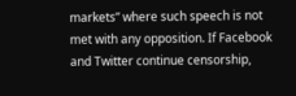markets” where such speech is not met with any opposition. If Facebook and Twitter continue censorship,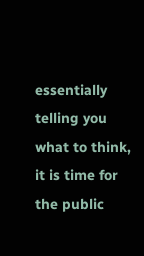essentially telling you what to think, it is time for the public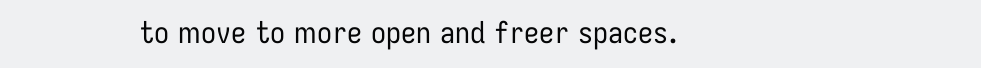to move to more open and freer spaces.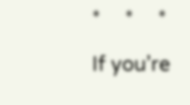*     *     *

If you’re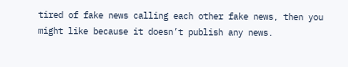tired of fake news calling each other fake news, then you might like because it doesn’t publish any news.